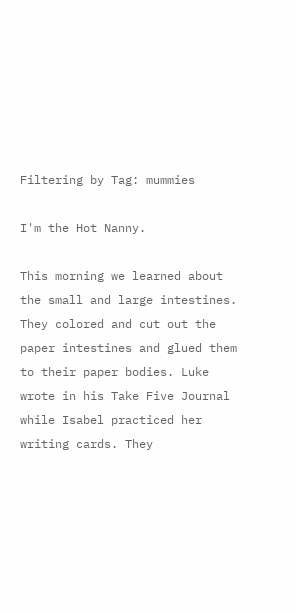Filtering by Tag: mummies

I'm the Hot Nanny.

This morning we learned about the small and large intestines. They colored and cut out the paper intestines and glued them to their paper bodies. Luke wrote in his Take Five Journal while Isabel practiced her writing cards. They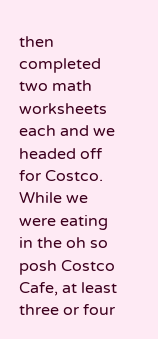then completed two math worksheets each and we headed off for Costco. While we were eating in the oh so posh Costco Cafe, at least three or four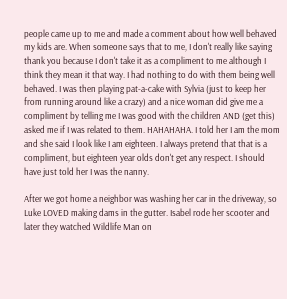people came up to me and made a comment about how well behaved my kids are. When someone says that to me, I don't really like saying thank you because I don't take it as a compliment to me although I think they mean it that way. I had nothing to do with them being well behaved. I was then playing pat-a-cake with Sylvia (just to keep her from running around like a crazy) and a nice woman did give me a compliment by telling me I was good with the children AND (get this) asked me if I was related to them. HAHAHAHA. I told her I am the mom and she said I look like I am eighteen. I always pretend that that is a compliment, but eighteen year olds don't get any respect. I should have just told her I was the nanny.

After we got home a neighbor was washing her car in the driveway, so Luke LOVED making dams in the gutter. Isabel rode her scooter and later they watched Wildlife Man on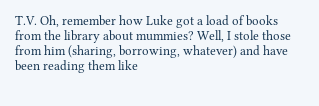T.V. Oh, remember how Luke got a load of books from the library about mummies? Well, I stole those from him (sharing, borrowing, whatever) and have been reading them like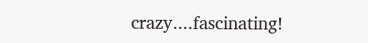crazy....fascinating!